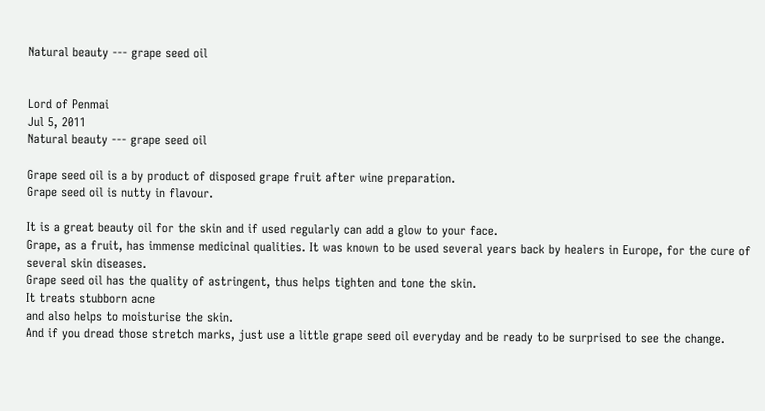Natural beauty --- grape seed oil


Lord of Penmai
Jul 5, 2011
Natural beauty --- grape seed oil

Grape seed oil is a by product of disposed grape fruit after wine preparation.
Grape seed oil is nutty in flavour.

It is a great beauty oil for the skin and if used regularly can add a glow to your face.
Grape, as a fruit, has immense medicinal qualities. It was known to be used several years back by healers in Europe, for the cure of several skin diseases.
Grape seed oil has the quality of astringent, thus helps tighten and tone the skin.
It treats stubborn acne
and also helps to moisturise the skin.
And if you dread those stretch marks, just use a little grape seed oil everyday and be ready to be surprised to see the change.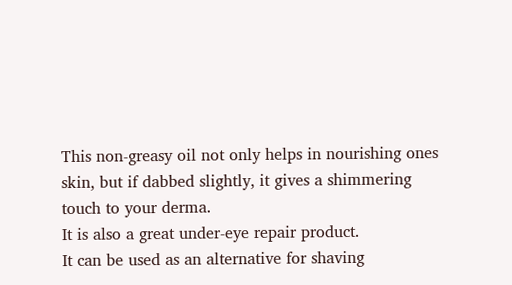This non-greasy oil not only helps in nourishing ones skin, but if dabbed slightly, it gives a shimmering touch to your derma.
It is also a great under-eye repair product.
It can be used as an alternative for shaving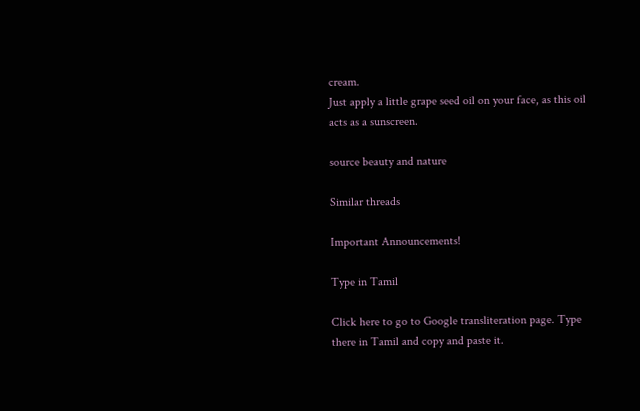cream.
Just apply a little grape seed oil on your face, as this oil acts as a sunscreen.

source beauty and nature

Similar threads

Important Announcements!

Type in Tamil

Click here to go to Google transliteration page. Type there in Tamil and copy and paste it.